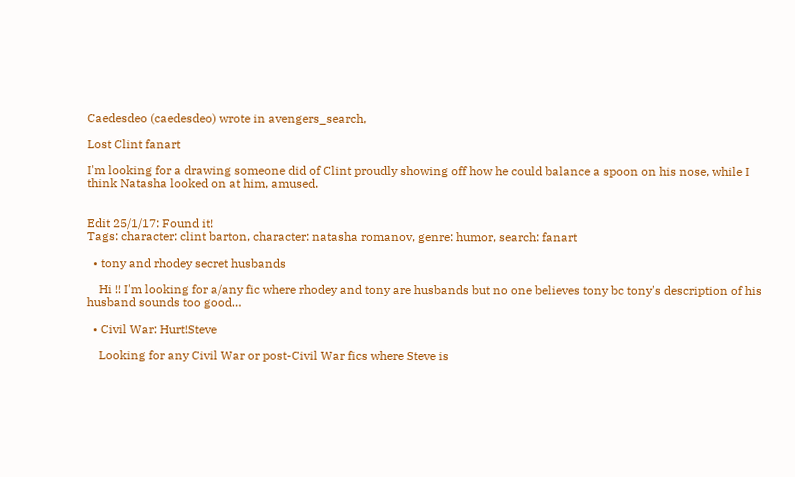Caedesdeo (caedesdeo) wrote in avengers_search,

Lost Clint fanart

I'm looking for a drawing someone did of Clint proudly showing off how he could balance a spoon on his nose, while I think Natasha looked on at him, amused.


Edit 25/1/17: Found it!
Tags: character: clint barton, character: natasha romanov, genre: humor, search: fanart

  • tony and rhodey secret husbands

    Hi !! I'm looking for a/any fic where rhodey and tony are husbands but no one believes tony bc tony's description of his husband sounds too good…

  • Civil War: Hurt!Steve

    Looking for any Civil War or post-Civil War fics where Steve is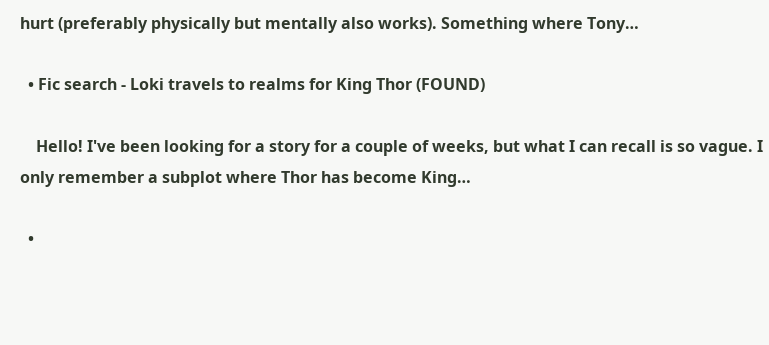hurt (preferably physically but mentally also works). Something where Tony…

  • Fic search - Loki travels to realms for King Thor (FOUND)

    Hello! I've been looking for a story for a couple of weeks, but what I can recall is so vague. I only remember a subplot where Thor has become King…

  •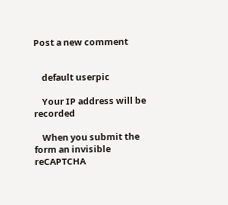Post a new comment


    default userpic

    Your IP address will be recorded

    When you submit the form an invisible reCAPTCHA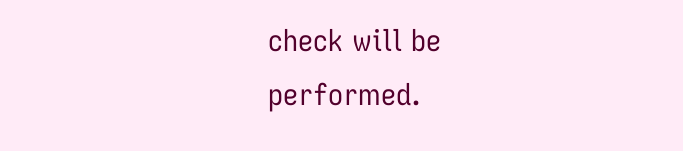check will be performed.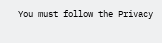You must follow the Privacy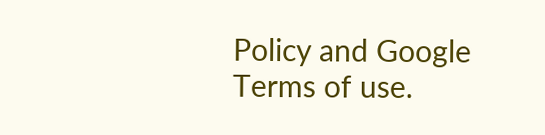Policy and Google Terms of use.